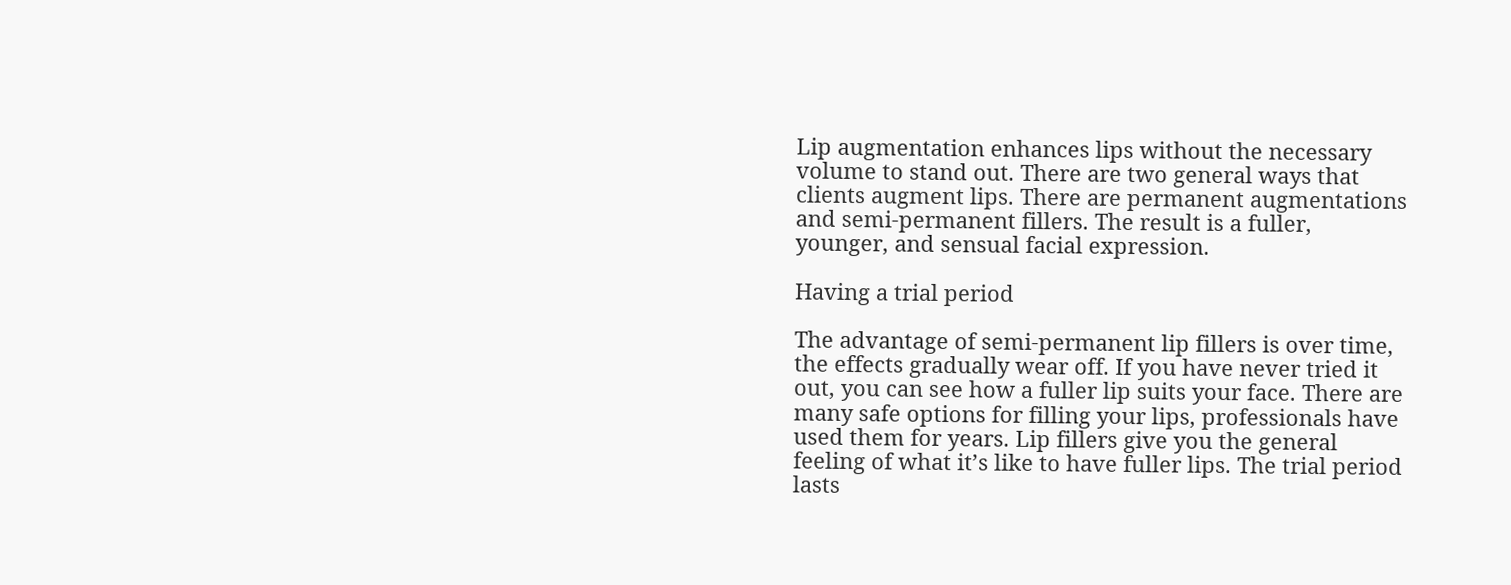Lip augmentation enhances lips without the necessary volume to stand out. There are two general ways that clients augment lips. There are permanent augmentations and semi-permanent fillers. The result is a fuller, younger, and sensual facial expression.

Having a trial period

The advantage of semi-permanent lip fillers is over time, the effects gradually wear off. If you have never tried it out, you can see how a fuller lip suits your face. There are many safe options for filling your lips, professionals have used them for years. Lip fillers give you the general feeling of what it’s like to have fuller lips. The trial period lasts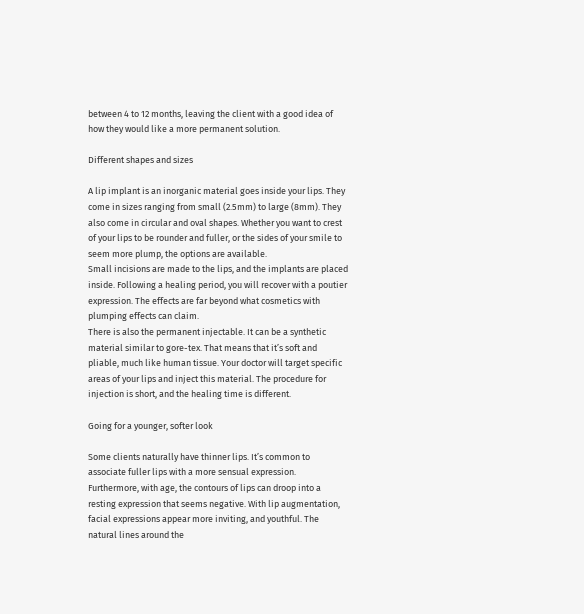between 4 to 12 months, leaving the client with a good idea of how they would like a more permanent solution.

Different shapes and sizes

A lip implant is an inorganic material goes inside your lips. They come in sizes ranging from small (2.5mm) to large (8mm). They also come in circular and oval shapes. Whether you want to crest of your lips to be rounder and fuller, or the sides of your smile to seem more plump, the options are available.
Small incisions are made to the lips, and the implants are placed inside. Following a healing period, you will recover with a poutier expression. The effects are far beyond what cosmetics with plumping effects can claim.
There is also the permanent injectable. It can be a synthetic material similar to gore-tex. That means that it’s soft and pliable, much like human tissue. Your doctor will target specific areas of your lips and inject this material. The procedure for injection is short, and the healing time is different.

Going for a younger, softer look

Some clients naturally have thinner lips. It’s common to associate fuller lips with a more sensual expression. Furthermore, with age, the contours of lips can droop into a resting expression that seems negative. With lip augmentation, facial expressions appear more inviting, and youthful. The natural lines around the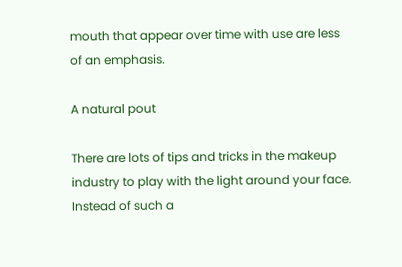mouth that appear over time with use are less of an emphasis.

A natural pout

There are lots of tips and tricks in the makeup industry to play with the light around your face. Instead of such a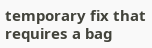temporary fix that requires a bag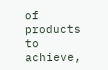of products to achieve,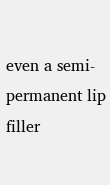even a semi-permanent lip filler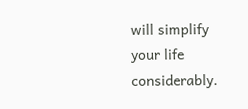will simplify your life considerably.